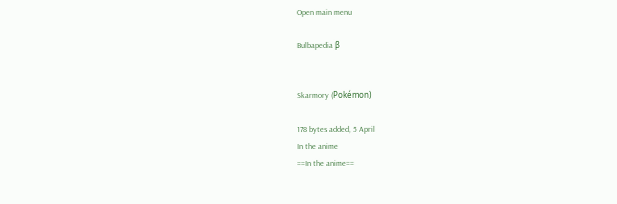Open main menu

Bulbapedia β


Skarmory (Pokémon)

178 bytes added, 5 April
In the anime
==In the anime==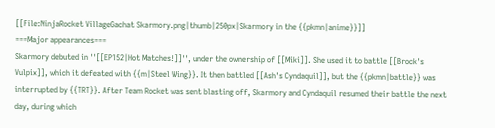[[File:NinjaRocket VillageGachat Skarmory.png|thumb|250px|Skarmory in the {{pkmn|anime}}]]
===Major appearances===
Skarmory debuted in ''[[EP152|Hot Matches!]]'', under the ownership of [[Miki]]. She used it to battle [[Brock's Vulpix]], which it defeated with {{m|Steel Wing}}. It then battled [[Ash's Cyndaquil]], but the {{pkmn|battle}} was interrupted by {{TRT}}. After Team Rocket was sent blasting off, Skarmory and Cyndaquil resumed their battle the next day, during which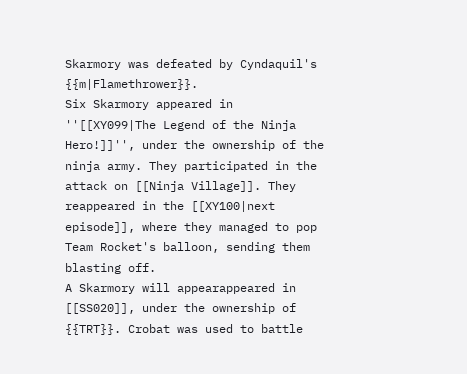Skarmory was defeated by Cyndaquil's {{m|Flamethrower}}.
Six Skarmory appeared in ''[[XY099|The Legend of the Ninja Hero!]]'', under the ownership of the ninja army. They participated in the attack on [[Ninja Village]]. They reappeared in the [[XY100|next episode]], where they managed to pop Team Rocket's balloon, sending them blasting off.
A Skarmory will appearappeared in [[SS020]], under the ownership of {{TRT}}. Crobat was used to battle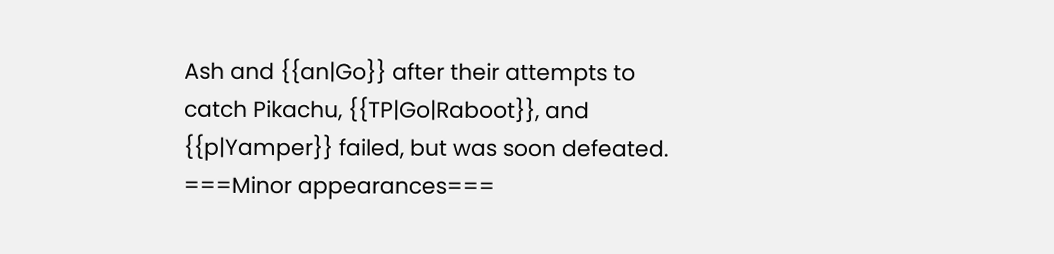Ash and {{an|Go}} after their attempts to catch Pikachu, {{TP|Go|Raboot}}, and {{p|Yamper}} failed, but was soon defeated.
===Minor appearances===